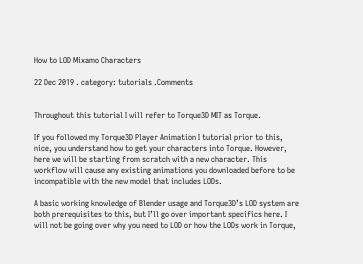How to LOD Mixamo Characters

22 Dec 2019 . category: tutorials .Comments


Throughout this tutorial I will refer to Torque3D MIT as Torque.

If you followed my Torque3D Player Animation I tutorial prior to this, nice, you understand how to get your characters into Torque. However, here we will be starting from scratch with a new character. This workflow will cause any existing animations you downloaded before to be incompatible with the new model that includes LODs.

A basic working knowledge of Blender usage and Torque3D’s LOD system are both prerequisites to this, but I’ll go over important specifics here. I will not be going over why you need to LOD or how the LODs work in Torque,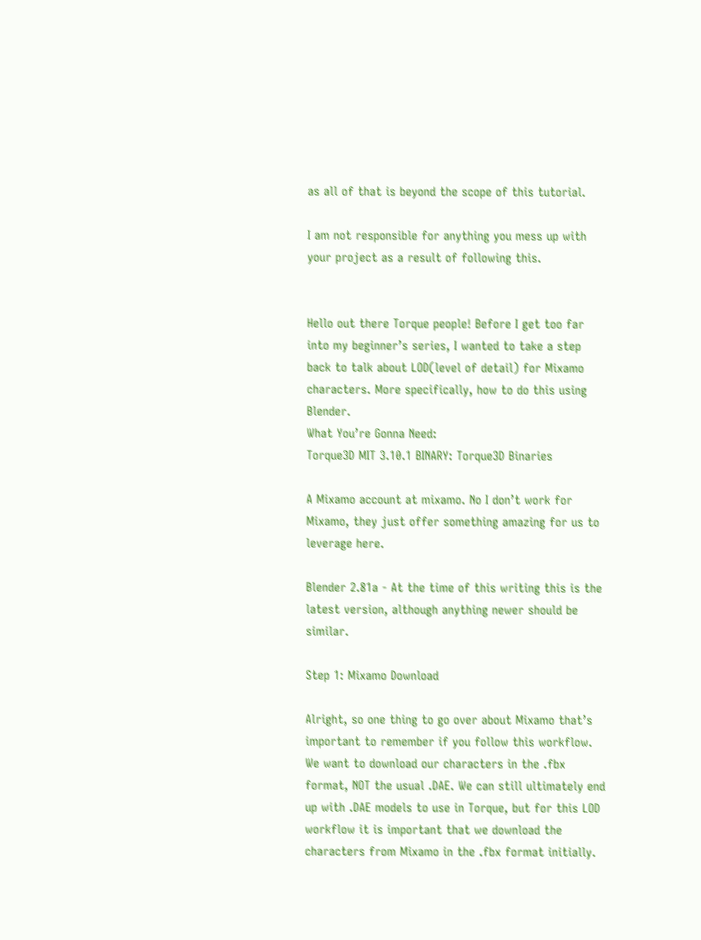as all of that is beyond the scope of this tutorial.

I am not responsible for anything you mess up with your project as a result of following this.


Hello out there Torque people! Before I get too far into my beginner’s series, I wanted to take a step back to talk about LOD(level of detail) for Mixamo characters. More specifically, how to do this using Blender.
What You’re Gonna Need:
Torque3D MIT 3.10.1 BINARY: Torque3D Binaries

A Mixamo account at mixamo. No I don’t work for Mixamo, they just offer something amazing for us to leverage here.

Blender 2.81a - At the time of this writing this is the latest version, although anything newer should be similar.

Step 1: Mixamo Download

Alright, so one thing to go over about Mixamo that’s important to remember if you follow this workflow. We want to download our characters in the .fbx format, NOT the usual .DAE. We can still ultimately end up with .DAE models to use in Torque, but for this LOD workflow it is important that we download the characters from Mixamo in the .fbx format initially.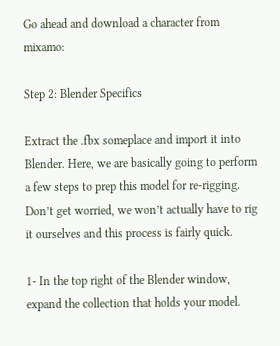Go ahead and download a character from mixamo:

Step 2: Blender Specifics

Extract the .fbx someplace and import it into Blender. Here, we are basically going to perform a few steps to prep this model for re-rigging. Don’t get worried, we won’t actually have to rig it ourselves and this process is fairly quick.

1- In the top right of the Blender window, expand the collection that holds your model.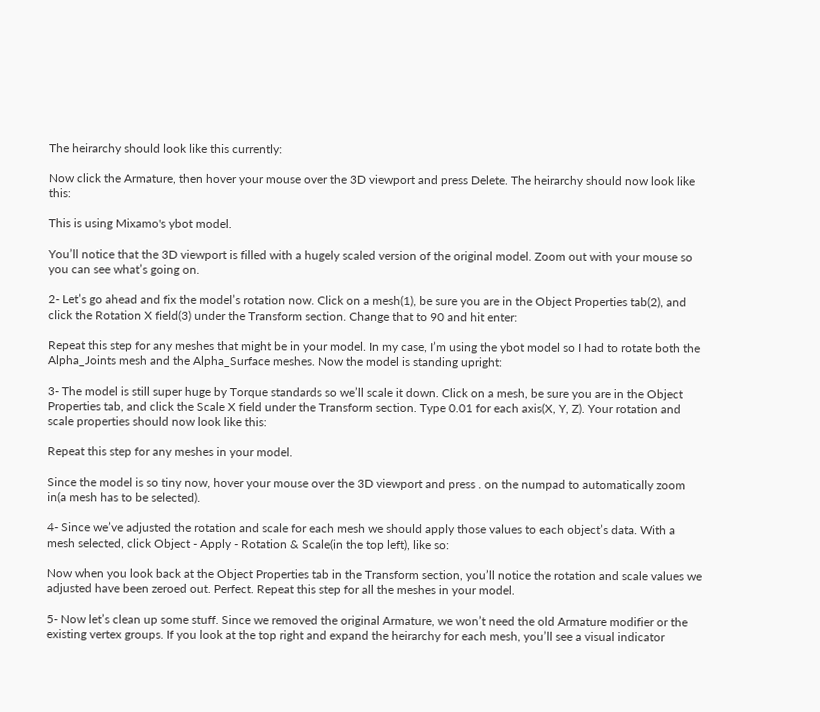The heirarchy should look like this currently:

Now click the Armature, then hover your mouse over the 3D viewport and press Delete. The heirarchy should now look like this:

This is using Mixamo's ybot model.

You’ll notice that the 3D viewport is filled with a hugely scaled version of the original model. Zoom out with your mouse so you can see what’s going on.

2- Let’s go ahead and fix the model’s rotation now. Click on a mesh(1), be sure you are in the Object Properties tab(2), and click the Rotation X field(3) under the Transform section. Change that to 90 and hit enter:

Repeat this step for any meshes that might be in your model. In my case, I’m using the ybot model so I had to rotate both the Alpha_Joints mesh and the Alpha_Surface meshes. Now the model is standing upright:

3- The model is still super huge by Torque standards so we’ll scale it down. Click on a mesh, be sure you are in the Object Properties tab, and click the Scale X field under the Transform section. Type 0.01 for each axis(X, Y, Z). Your rotation and scale properties should now look like this:

Repeat this step for any meshes in your model.

Since the model is so tiny now, hover your mouse over the 3D viewport and press . on the numpad to automatically zoom in(a mesh has to be selected).

4- Since we’ve adjusted the rotation and scale for each mesh we should apply those values to each object’s data. With a mesh selected, click Object - Apply - Rotation & Scale(in the top left), like so:

Now when you look back at the Object Properties tab in the Transform section, you’ll notice the rotation and scale values we adjusted have been zeroed out. Perfect. Repeat this step for all the meshes in your model.

5- Now let’s clean up some stuff. Since we removed the original Armature, we won’t need the old Armature modifier or the existing vertex groups. If you look at the top right and expand the heirarchy for each mesh, you’ll see a visual indicator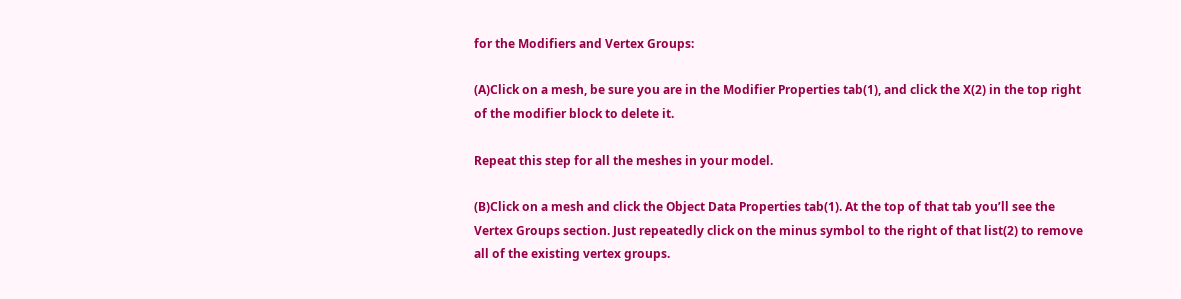for the Modifiers and Vertex Groups:

(A)Click on a mesh, be sure you are in the Modifier Properties tab(1), and click the X(2) in the top right of the modifier block to delete it.

Repeat this step for all the meshes in your model.

(B)Click on a mesh and click the Object Data Properties tab(1). At the top of that tab you’ll see the Vertex Groups section. Just repeatedly click on the minus symbol to the right of that list(2) to remove all of the existing vertex groups.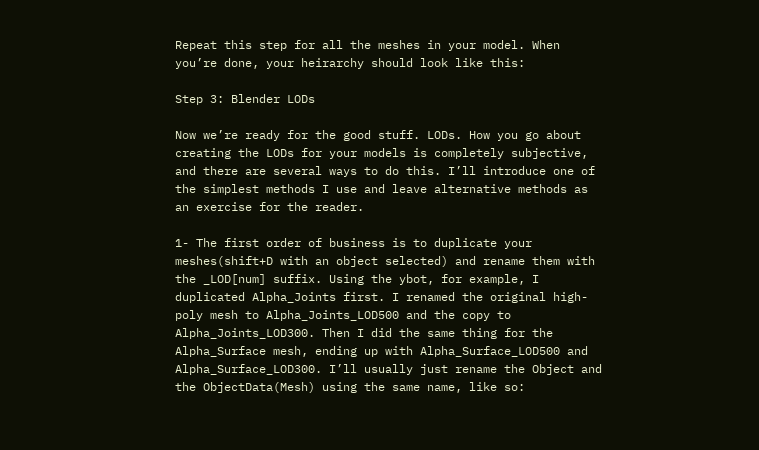Repeat this step for all the meshes in your model. When you’re done, your heirarchy should look like this:

Step 3: Blender LODs

Now we’re ready for the good stuff. LODs. How you go about creating the LODs for your models is completely subjective, and there are several ways to do this. I’ll introduce one of the simplest methods I use and leave alternative methods as an exercise for the reader.

1- The first order of business is to duplicate your meshes(shift+D with an object selected) and rename them with the _LOD[num] suffix. Using the ybot, for example, I duplicated Alpha_Joints first. I renamed the original high-poly mesh to Alpha_Joints_LOD500 and the copy to Alpha_Joints_LOD300. Then I did the same thing for the Alpha_Surface mesh, ending up with Alpha_Surface_LOD500 and Alpha_Surface_LOD300. I’ll usually just rename the Object and the ObjectData(Mesh) using the same name, like so: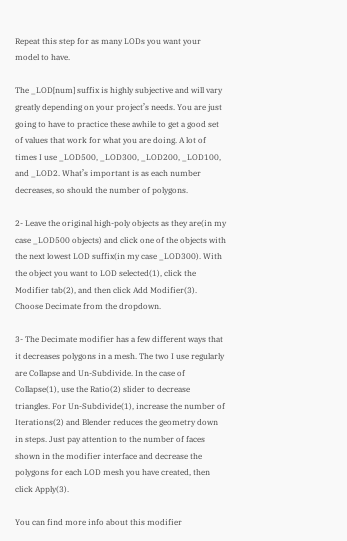Repeat this step for as many LODs you want your model to have.

The _LOD[num] suffix is highly subjective and will vary greatly depending on your project’s needs. You are just going to have to practice these awhile to get a good set of values that work for what you are doing. A lot of times I use _LOD500, _LOD300, _LOD200, _LOD100, and _LOD2. What’s important is as each number decreases, so should the number of polygons.

2- Leave the original high-poly objects as they are(in my case _LOD500 objects) and click one of the objects with the next lowest LOD suffix(in my case _LOD300). With the object you want to LOD selected(1), click the Modifier tab(2), and then click Add Modifier(3). Choose Decimate from the dropdown.

3- The Decimate modifier has a few different ways that it decreases polygons in a mesh. The two I use regularly are Collapse and Un-Subdivide. In the case of Collapse(1), use the Ratio(2) slider to decrease triangles. For Un-Subdivide(1), increase the number of Iterations(2) and Blender reduces the geometry down in steps. Just pay attention to the number of faces shown in the modifier interface and decrease the polygons for each LOD mesh you have created, then click Apply(3).

You can find more info about this modifier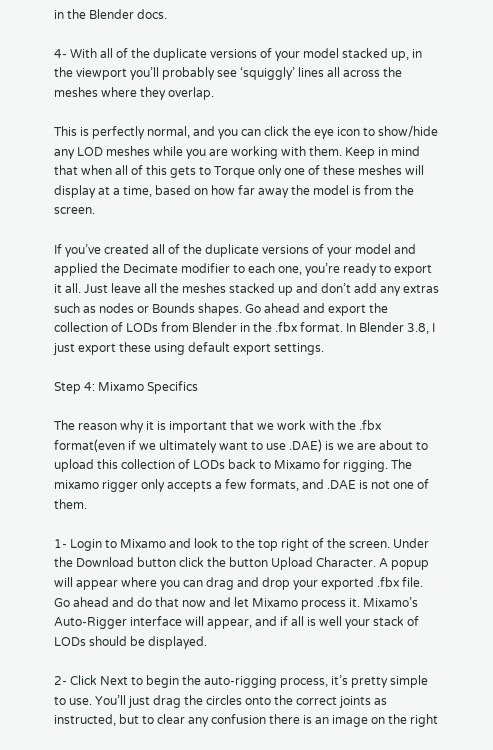in the Blender docs.

4- With all of the duplicate versions of your model stacked up, in the viewport you’ll probably see ‘squiggly’ lines all across the meshes where they overlap.

This is perfectly normal, and you can click the eye icon to show/hide any LOD meshes while you are working with them. Keep in mind that when all of this gets to Torque only one of these meshes will display at a time, based on how far away the model is from the screen.

If you’ve created all of the duplicate versions of your model and applied the Decimate modifier to each one, you’re ready to export it all. Just leave all the meshes stacked up and don’t add any extras such as nodes or Bounds shapes. Go ahead and export the collection of LODs from Blender in the .fbx format. In Blender 3.8, I just export these using default export settings.

Step 4: Mixamo Specifics

The reason why it is important that we work with the .fbx format(even if we ultimately want to use .DAE) is we are about to upload this collection of LODs back to Mixamo for rigging. The mixamo rigger only accepts a few formats, and .DAE is not one of them.

1- Login to Mixamo and look to the top right of the screen. Under the Download button click the button Upload Character. A popup will appear where you can drag and drop your exported .fbx file. Go ahead and do that now and let Mixamo process it. Mixamo’s Auto-Rigger interface will appear, and if all is well your stack of LODs should be displayed.

2- Click Next to begin the auto-rigging process, it’s pretty simple to use. You’ll just drag the circles onto the correct joints as instructed, but to clear any confusion there is an image on the right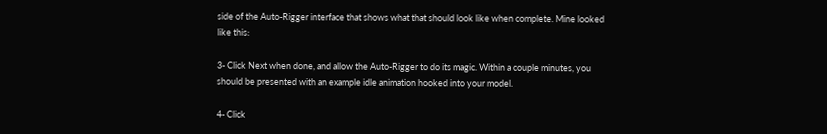side of the Auto-Rigger interface that shows what that should look like when complete. Mine looked like this:

3- Click Next when done, and allow the Auto-Rigger to do its magic. Within a couple minutes, you should be presented with an example idle animation hooked into your model.

4- Click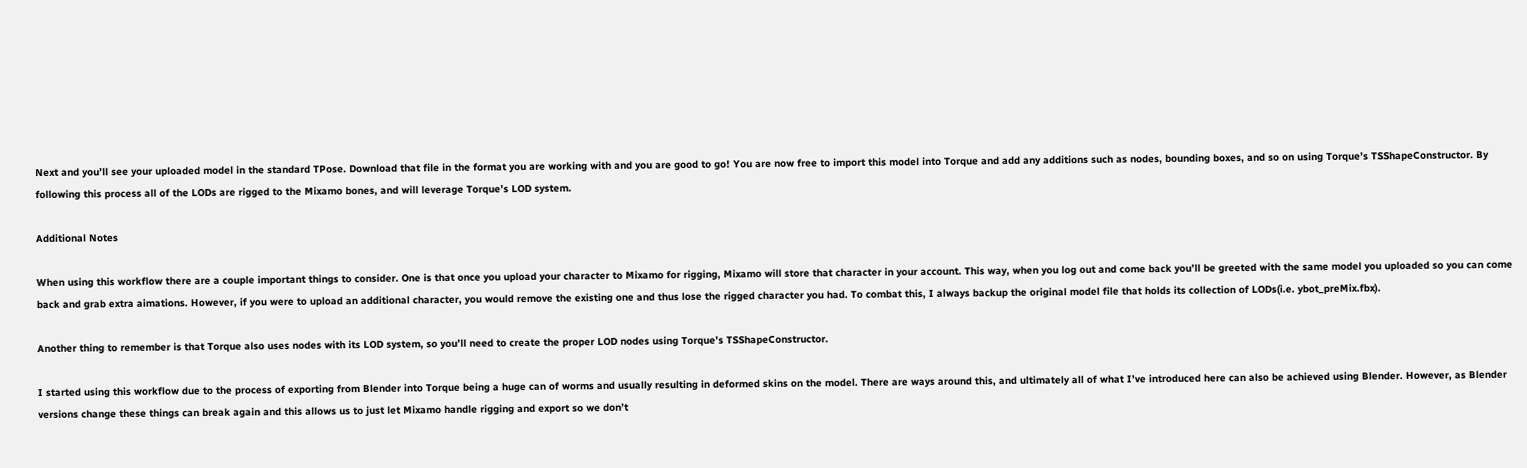Next and you’ll see your uploaded model in the standard TPose. Download that file in the format you are working with and you are good to go! You are now free to import this model into Torque and add any additions such as nodes, bounding boxes, and so on using Torque’s TSShapeConstructor. By following this process all of the LODs are rigged to the Mixamo bones, and will leverage Torque’s LOD system.

Additional Notes

When using this workflow there are a couple important things to consider. One is that once you upload your character to Mixamo for rigging, Mixamo will store that character in your account. This way, when you log out and come back you’ll be greeted with the same model you uploaded so you can come back and grab extra aimations. However, if you were to upload an additional character, you would remove the existing one and thus lose the rigged character you had. To combat this, I always backup the original model file that holds its collection of LODs(i.e. ybot_preMix.fbx).

Another thing to remember is that Torque also uses nodes with its LOD system, so you’ll need to create the proper LOD nodes using Torque’s TSShapeConstructor.

I started using this workflow due to the process of exporting from Blender into Torque being a huge can of worms and usually resulting in deformed skins on the model. There are ways around this, and ultimately all of what I’ve introduced here can also be achieved using Blender. However, as Blender versions change these things can break again and this allows us to just let Mixamo handle rigging and export so we don’t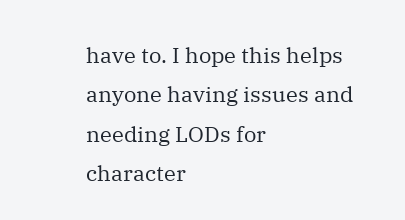have to. I hope this helps anyone having issues and needing LODs for character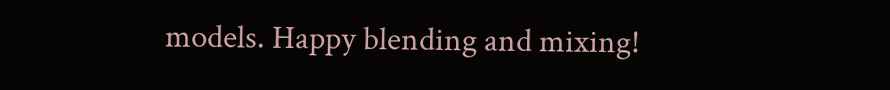models. Happy blending and mixing!